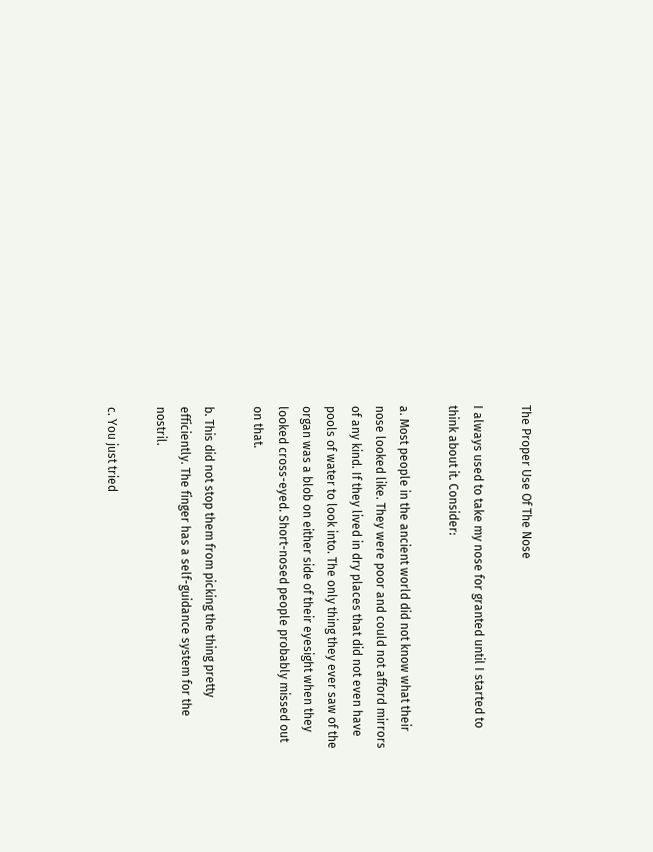The Proper Use Of The Nose

I always used to take my nose for granted until I started to think about it. Consider:

a. Most people in the ancient world did not know what their nose looked like. They were poor and could not afford mirrors of any kind. If they lived in dry places that did not even have pools of water to look into. The only thing they ever saw of the organ was a blob on either side of their eyesight when they looked cross-eyed. Short-nosed people probably missed out on that.

b. This did not stop them from picking the thing pretty efficiently. The finger has a self-guidance system for the nostril.

c. You just tried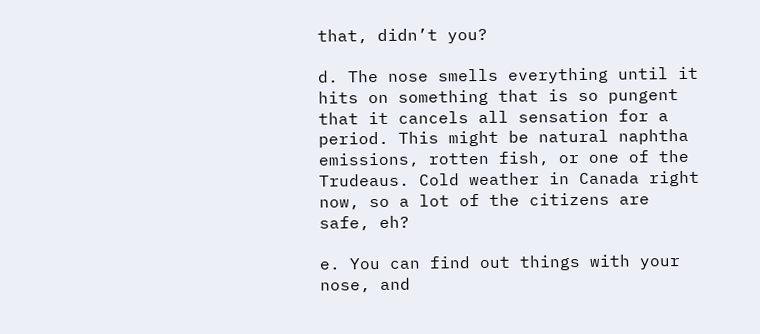that, didn’t you?

d. The nose smells everything until it hits on something that is so pungent that it cancels all sensation for a period. This might be natural naphtha emissions, rotten fish, or one of the Trudeaus. Cold weather in Canada right now, so a lot of the citizens are safe, eh?

e. You can find out things with your nose, and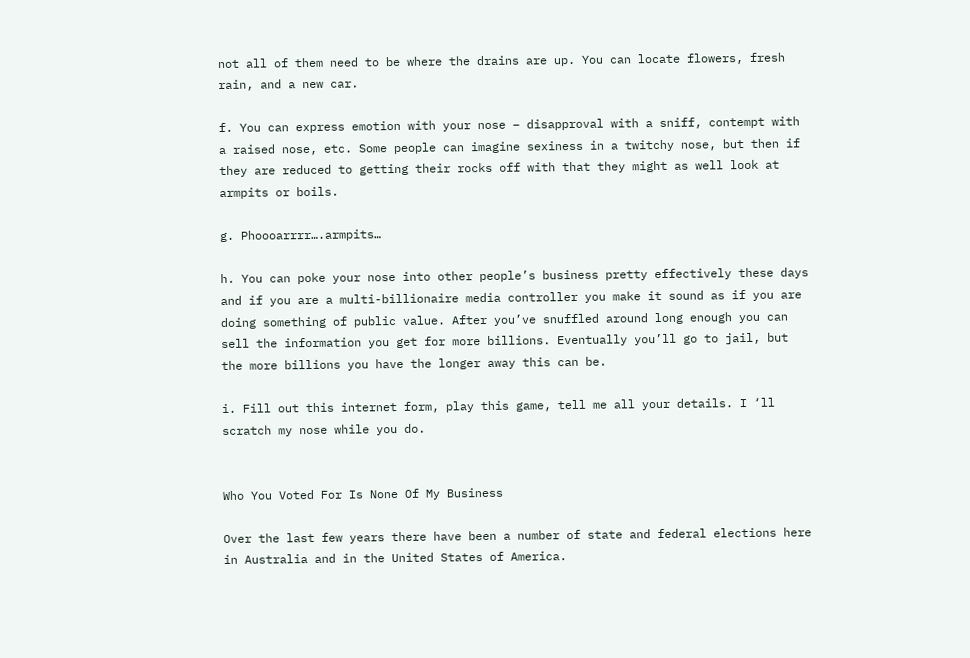not all of them need to be where the drains are up. You can locate flowers, fresh rain, and a new car.

f. You can express emotion with your nose – disapproval with a sniff, contempt with a raised nose, etc. Some people can imagine sexiness in a twitchy nose, but then if they are reduced to getting their rocks off with that they might as well look at armpits or boils.

g. Phoooarrrr….armpits…

h. You can poke your nose into other people’s business pretty effectively these days and if you are a multi-billionaire media controller you make it sound as if you are doing something of public value. After you’ve snuffled around long enough you can sell the information you get for more billions. Eventually you’ll go to jail, but the more billions you have the longer away this can be.

i. Fill out this internet form, play this game, tell me all your details. I ‘ll scratch my nose while you do.


Who You Voted For Is None Of My Business

Over the last few years there have been a number of state and federal elections here in Australia and in the United States of America.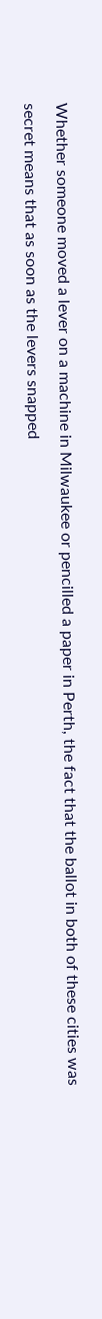Whether someone moved a lever on a machine in Milwaukee or pencilled a paper in Perth, the fact that the ballot in both of these cities was secret means that as soon as the levers snapped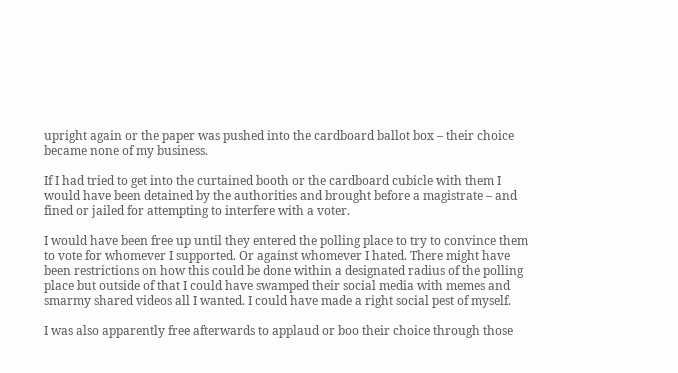upright again or the paper was pushed into the cardboard ballot box – their choice became none of my business.

If I had tried to get into the curtained booth or the cardboard cubicle with them I would have been detained by the authorities and brought before a magistrate – and fined or jailed for attempting to interfere with a voter.

I would have been free up until they entered the polling place to try to convince them to vote for whomever I supported. Or against whomever I hated. There might have been restrictions on how this could be done within a designated radius of the polling place but outside of that I could have swamped their social media with memes and smarmy shared videos all I wanted. I could have made a right social pest of myself.

I was also apparently free afterwards to applaud or boo their choice through those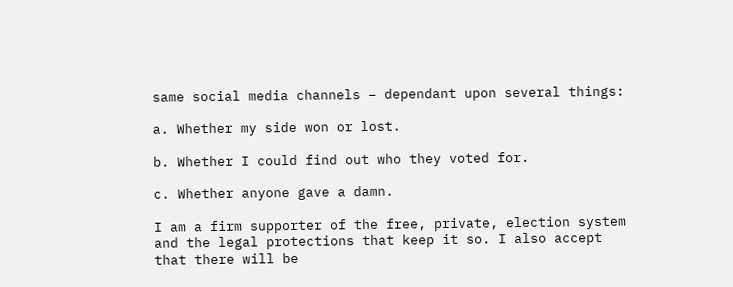same social media channels – dependant upon several things:

a. Whether my side won or lost.

b. Whether I could find out who they voted for.

c. Whether anyone gave a damn.

I am a firm supporter of the free, private, election system and the legal protections that keep it so. I also accept that there will be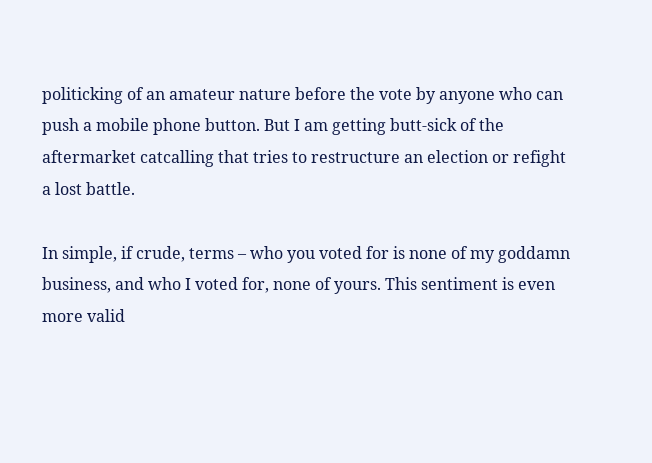politicking of an amateur nature before the vote by anyone who can push a mobile phone button. But I am getting butt-sick of the aftermarket catcalling that tries to restructure an election or refight a lost battle.

In simple, if crude, terms – who you voted for is none of my goddamn business, and who I voted for, none of yours. This sentiment is even more valid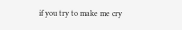if you try to make me cry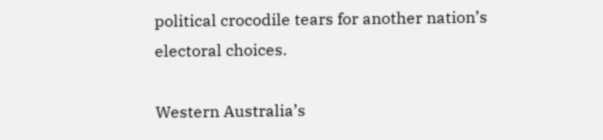political crocodile tears for another nation’s electoral choices.

Western Australia’s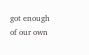got enough of our own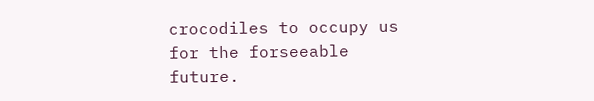crocodiles to occupy us for the forseeable future.